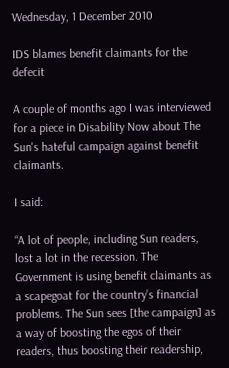Wednesday, 1 December 2010

IDS blames benefit claimants for the defecit

A couple of months ago I was interviewed for a piece in Disability Now about The Sun's hateful campaign against benefit claimants.

I said:

“A lot of people, including Sun readers, lost a lot in the recession. The Government is using benefit claimants as a scapegoat for the country’s financial problems. The Sun sees [the campaign] as a way of boosting the egos of their readers, thus boosting their readership,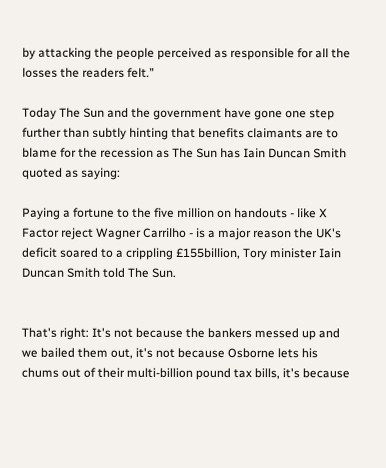by attacking the people perceived as responsible for all the losses the readers felt.”

Today The Sun and the government have gone one step further than subtly hinting that benefits claimants are to blame for the recession as The Sun has Iain Duncan Smith quoted as saying:

Paying a fortune to the five million on handouts - like X Factor reject Wagner Carrilho - is a major reason the UK's deficit soared to a crippling £155billion, Tory minister Iain Duncan Smith told The Sun.


That's right: It's not because the bankers messed up and we bailed them out, it's not because Osborne lets his chums out of their multi-billion pound tax bills, it's because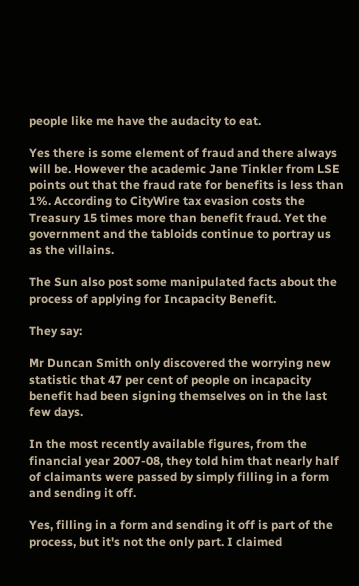people like me have the audacity to eat.

Yes there is some element of fraud and there always will be. However the academic Jane Tinkler from LSE points out that the fraud rate for benefits is less than 1%. According to CityWire tax evasion costs the Treasury 15 times more than benefit fraud. Yet the government and the tabloids continue to portray us as the villains.

The Sun also post some manipulated facts about the process of applying for Incapacity Benefit.

They say:

Mr Duncan Smith only discovered the worrying new statistic that 47 per cent of people on incapacity benefit had been signing themselves on in the last few days.

In the most recently available figures, from the financial year 2007-08, they told him that nearly half of claimants were passed by simply filling in a form and sending it off.

Yes, filling in a form and sending it off is part of the process, but it's not the only part. I claimed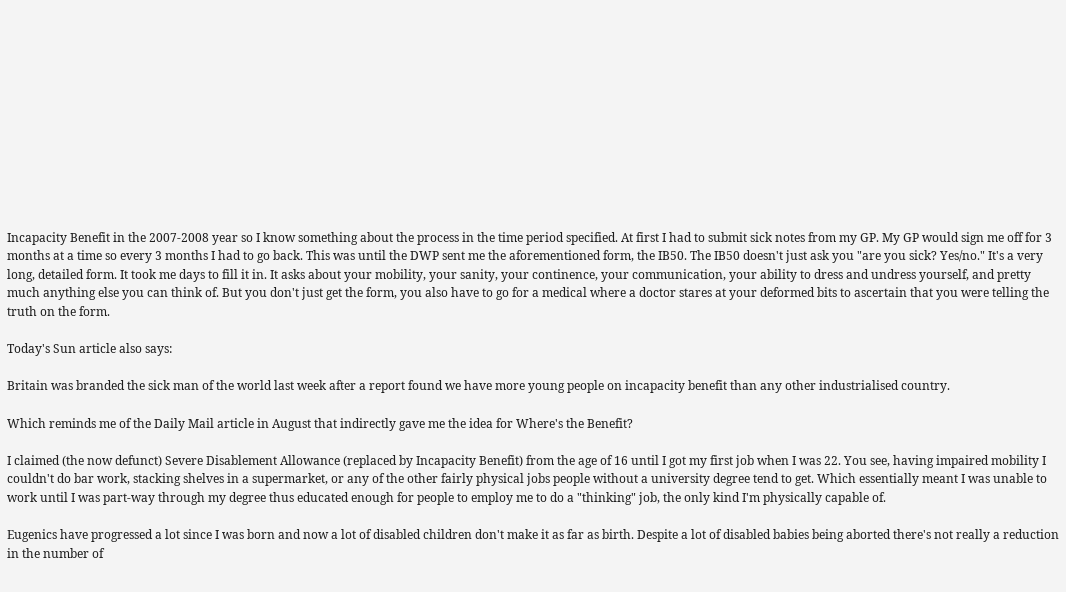Incapacity Benefit in the 2007-2008 year so I know something about the process in the time period specified. At first I had to submit sick notes from my GP. My GP would sign me off for 3 months at a time so every 3 months I had to go back. This was until the DWP sent me the aforementioned form, the IB50. The IB50 doesn't just ask you "are you sick? Yes/no." It's a very long, detailed form. It took me days to fill it in. It asks about your mobility, your sanity, your continence, your communication, your ability to dress and undress yourself, and pretty much anything else you can think of. But you don't just get the form, you also have to go for a medical where a doctor stares at your deformed bits to ascertain that you were telling the truth on the form.

Today's Sun article also says:

Britain was branded the sick man of the world last week after a report found we have more young people on incapacity benefit than any other industrialised country.

Which reminds me of the Daily Mail article in August that indirectly gave me the idea for Where's the Benefit?

I claimed (the now defunct) Severe Disablement Allowance (replaced by Incapacity Benefit) from the age of 16 until I got my first job when I was 22. You see, having impaired mobility I couldn't do bar work, stacking shelves in a supermarket, or any of the other fairly physical jobs people without a university degree tend to get. Which essentially meant I was unable to work until I was part-way through my degree thus educated enough for people to employ me to do a "thinking" job, the only kind I'm physically capable of.

Eugenics have progressed a lot since I was born and now a lot of disabled children don't make it as far as birth. Despite a lot of disabled babies being aborted there's not really a reduction in the number of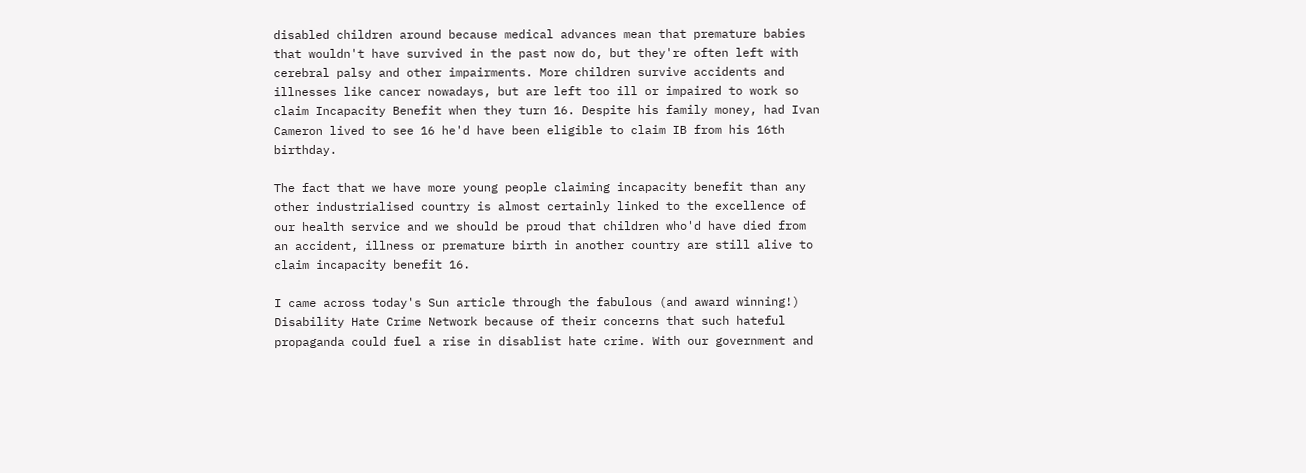disabled children around because medical advances mean that premature babies that wouldn't have survived in the past now do, but they're often left with cerebral palsy and other impairments. More children survive accidents and illnesses like cancer nowadays, but are left too ill or impaired to work so claim Incapacity Benefit when they turn 16. Despite his family money, had Ivan Cameron lived to see 16 he'd have been eligible to claim IB from his 16th birthday.

The fact that we have more young people claiming incapacity benefit than any other industrialised country is almost certainly linked to the excellence of our health service and we should be proud that children who'd have died from an accident, illness or premature birth in another country are still alive to claim incapacity benefit 16.

I came across today's Sun article through the fabulous (and award winning!) Disability Hate Crime Network because of their concerns that such hateful propaganda could fuel a rise in disablist hate crime. With our government and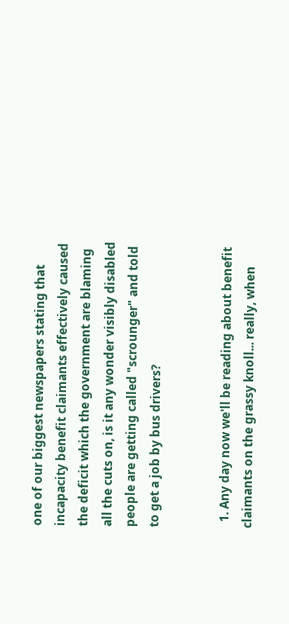one of our biggest newspapers stating that incapacity benefit claimants effectively caused the deficit which the government are blaming all the cuts on, is it any wonder visibly disabled people are getting called "scrounger" and told to get a job by bus drivers?


  1. Any day now we'll be reading about benefit claimants on the grassy knoll... really, when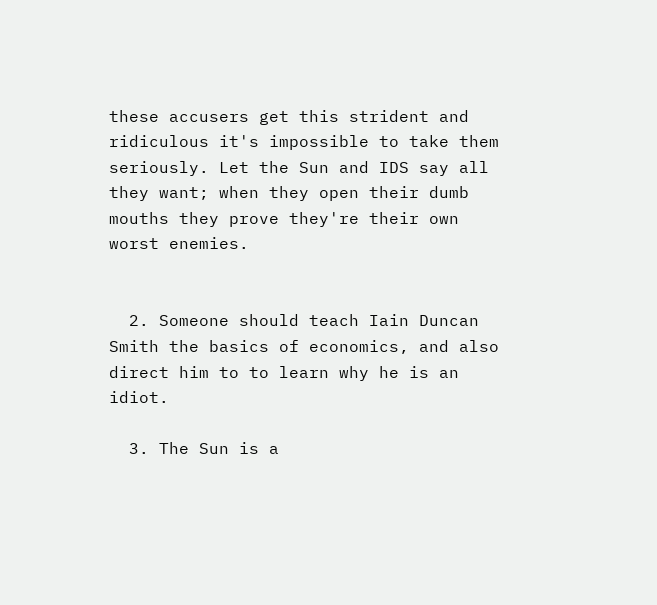these accusers get this strident and ridiculous it's impossible to take them seriously. Let the Sun and IDS say all they want; when they open their dumb mouths they prove they're their own worst enemies.


  2. Someone should teach Iain Duncan Smith the basics of economics, and also direct him to to learn why he is an idiot.

  3. The Sun is a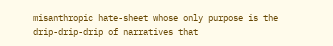misanthropic hate-sheet whose only purpose is the drip-drip-drip of narratives that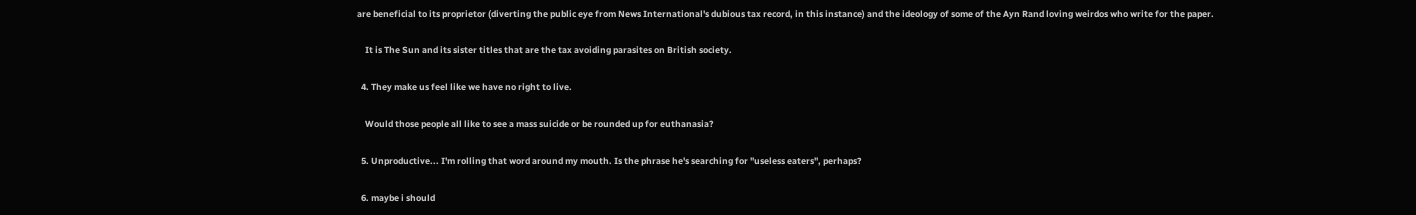are beneficial to its proprietor (diverting the public eye from News International's dubious tax record, in this instance) and the ideology of some of the Ayn Rand loving weirdos who write for the paper.

    It is The Sun and its sister titles that are the tax avoiding parasites on British society.

  4. They make us feel like we have no right to live.

    Would those people all like to see a mass suicide or be rounded up for euthanasia?

  5. Unproductive... I'm rolling that word around my mouth. Is the phrase he's searching for "useless eaters", perhaps?

  6. maybe i should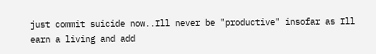just commit suicide now..Ill never be "productive" insofar as Ill earn a living and add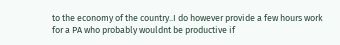to the economy of the country..I do however provide a few hours work for a PA who probably wouldnt be productive if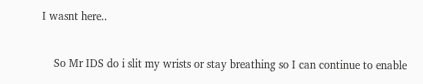I wasnt here..

    So Mr IDS do i slit my wrists or stay breathing so I can continue to enable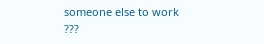someone else to work ???